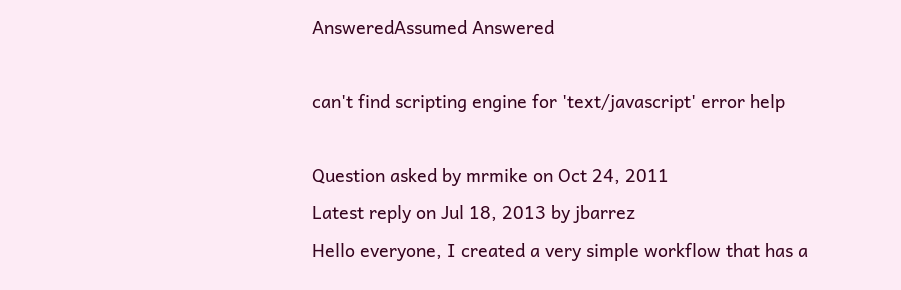AnsweredAssumed Answered

can't find scripting engine for 'text/javascript' error help

Question asked by mrmike on Oct 24, 2011
Latest reply on Jul 18, 2013 by jbarrez
Hello everyone, I created a very simple workflow that has a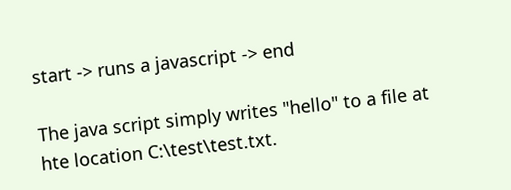start -> runs a javascript -> end

The java script simply writes "hello" to a file at hte location C:\test\test.txt.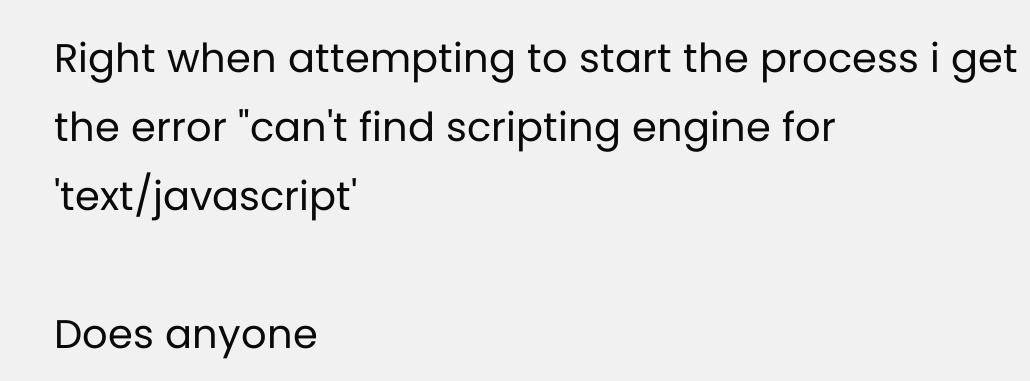Right when attempting to start the process i get the error "can't find scripting engine for 'text/javascript'

Does anyone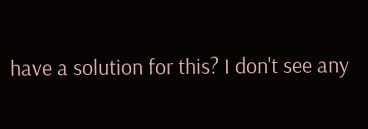have a solution for this? I don't see any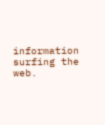information surfing the web.